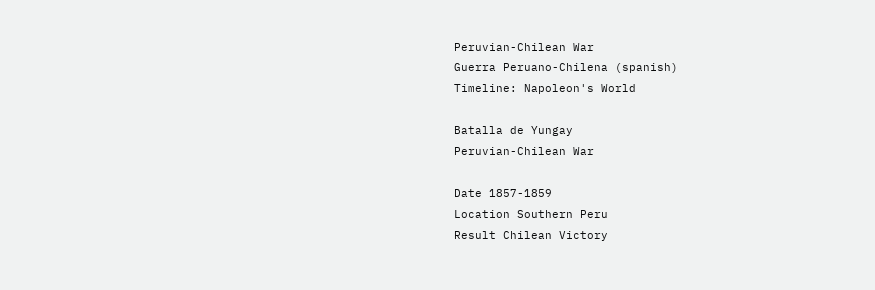Peruvian-Chilean War
Guerra Peruano-Chilena (spanish)
Timeline: Napoleon's World

Batalla de Yungay
Peruvian-Chilean War

Date 1857-1859
Location Southern Peru
Result Chilean Victory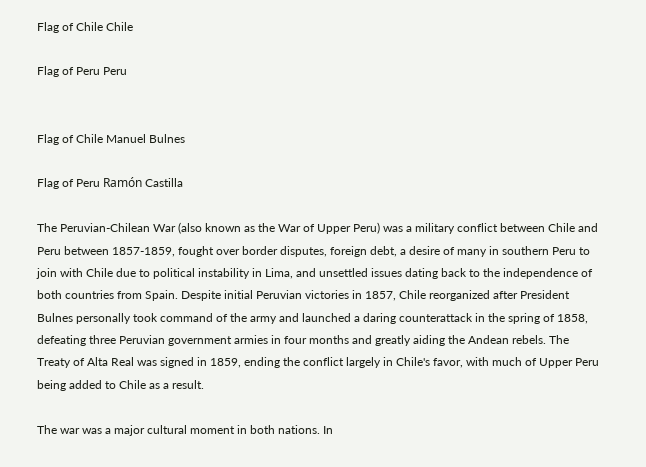Flag of Chile Chile

Flag of Peru Peru


Flag of Chile Manuel Bulnes

Flag of Peru Ramón Castilla

The Peruvian-Chilean War (also known as the War of Upper Peru) was a military conflict between Chile and Peru between 1857-1859, fought over border disputes, foreign debt, a desire of many in southern Peru to join with Chile due to political instability in Lima, and unsettled issues dating back to the independence of both countries from Spain. Despite initial Peruvian victories in 1857, Chile reorganized after President Bulnes personally took command of the army and launched a daring counterattack in the spring of 1858, defeating three Peruvian government armies in four months and greatly aiding the Andean rebels. The Treaty of Alta Real was signed in 1859, ending the conflict largely in Chile's favor, with much of Upper Peru being added to Chile as a result.

The war was a major cultural moment in both nations. In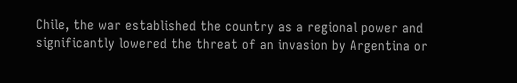Chile, the war established the country as a regional power and significantly lowered the threat of an invasion by Argentina or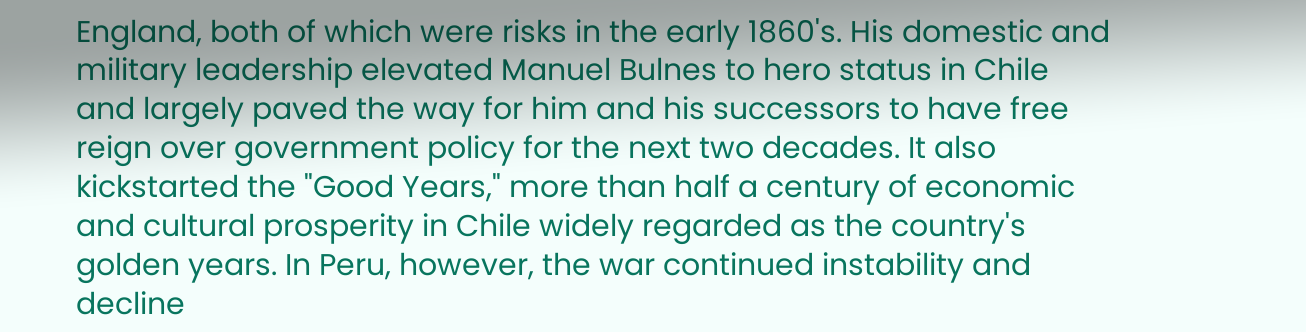England, both of which were risks in the early 1860's. His domestic and military leadership elevated Manuel Bulnes to hero status in Chile and largely paved the way for him and his successors to have free reign over government policy for the next two decades. It also kickstarted the "Good Years," more than half a century of economic and cultural prosperity in Chile widely regarded as the country's golden years. In Peru, however, the war continued instability and decline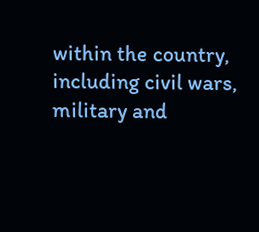within the country, including civil wars, military and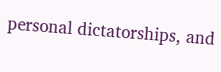personal dictatorships, and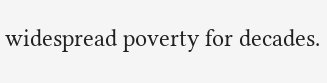widespread poverty for decades.